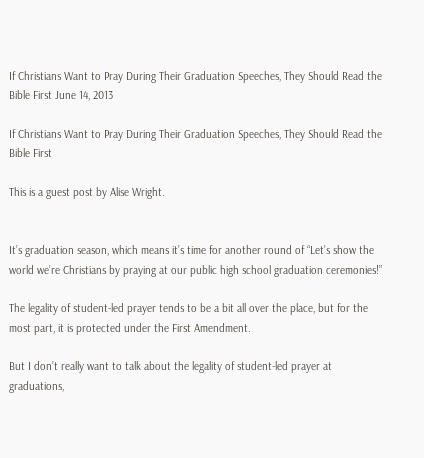If Christians Want to Pray During Their Graduation Speeches, They Should Read the Bible First June 14, 2013

If Christians Want to Pray During Their Graduation Speeches, They Should Read the Bible First

This is a guest post by Alise Wright.


It’s graduation season, which means it’s time for another round of “Let’s show the world we’re Christians by praying at our public high school graduation ceremonies!”

The legality of student-led prayer tends to be a bit all over the place, but for the most part, it is protected under the First Amendment.

But I don’t really want to talk about the legality of student-led prayer at graduations,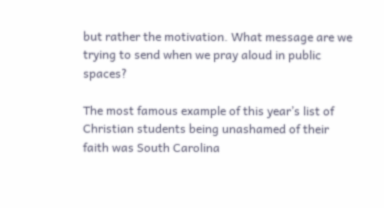but rather the motivation. What message are we trying to send when we pray aloud in public spaces?

The most famous example of this year’s list of Christian students being unashamed of their faith was South Carolina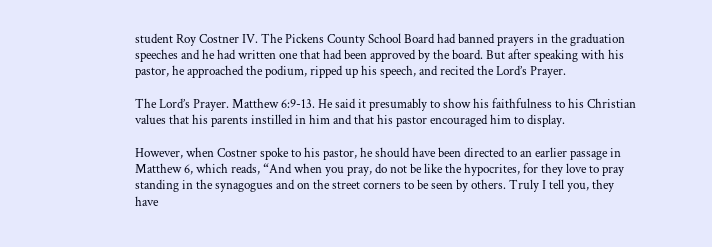student Roy Costner IV. The Pickens County School Board had banned prayers in the graduation speeches and he had written one that had been approved by the board. But after speaking with his pastor, he approached the podium, ripped up his speech, and recited the Lord’s Prayer.

The Lord’s Prayer. Matthew 6:9-13. He said it presumably to show his faithfulness to his Christian values that his parents instilled in him and that his pastor encouraged him to display.

However, when Costner spoke to his pastor, he should have been directed to an earlier passage in Matthew 6, which reads, “And when you pray, do not be like the hypocrites, for they love to pray standing in the synagogues and on the street corners to be seen by others. Truly I tell you, they have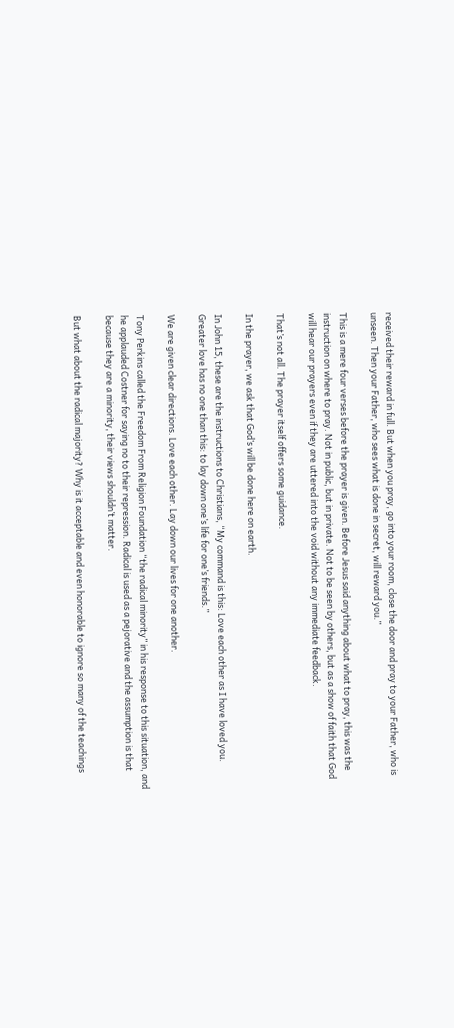received their reward in full. But when you pray, go into your room, close the door and pray to your Father, who is unseen. Then your Father, who sees what is done in secret, will reward you.”

This is a mere four verses before the prayer is given. Before Jesus said anything about what to pray, this was the instruction on where to pray. Not in public, but in private. Not to be seen by others, but as a show of faith that God will hear our prayers even if they are uttered into the void without any immediate feedback.

That’s not all. The prayer itself offers some guidance.

In the prayer, we ask that God’s will be done here on earth.

In John 15, these are the instructions to Christians, “My command is this: Love each other as I have loved you. Greater love has no one than this: to lay down one’s life for one’s friends.”

We are given clear directions. Love each other. Lay down our lives for one another.

Tony Perkins called the Freedom From Religion Foundation “the radical minority” in his response to this situation, and he applauded Costner for saying no to their repression. Radical is used as a pejorative and the assumption is that because they are a minority, their views shouldn’t matter.

But what about the radical majority? Why is it acceptable and even honorable to ignore so many of the teachings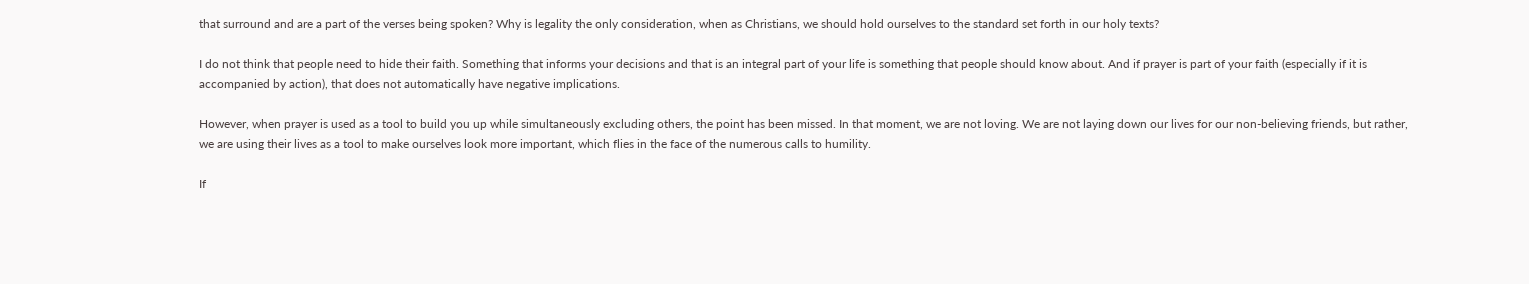that surround and are a part of the verses being spoken? Why is legality the only consideration, when as Christians, we should hold ourselves to the standard set forth in our holy texts?

I do not think that people need to hide their faith. Something that informs your decisions and that is an integral part of your life is something that people should know about. And if prayer is part of your faith (especially if it is accompanied by action), that does not automatically have negative implications.

However, when prayer is used as a tool to build you up while simultaneously excluding others, the point has been missed. In that moment, we are not loving. We are not laying down our lives for our non-believing friends, but rather, we are using their lives as a tool to make ourselves look more important, which flies in the face of the numerous calls to humility.

If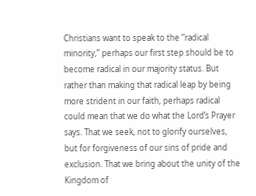Christians want to speak to the “radical minority,” perhaps our first step should be to become radical in our majority status. But rather than making that radical leap by being more strident in our faith, perhaps radical could mean that we do what the Lord’s Prayer says. That we seek, not to glorify ourselves, but for forgiveness of our sins of pride and exclusion. That we bring about the unity of the Kingdom of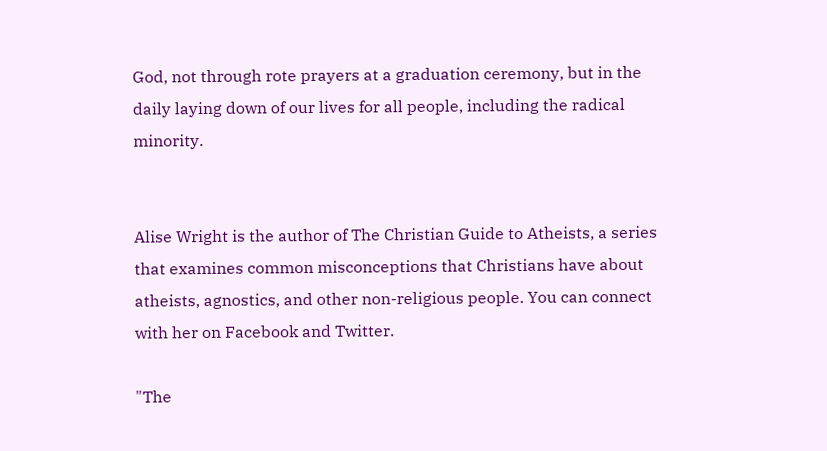God, not through rote prayers at a graduation ceremony, but in the daily laying down of our lives for all people, including the radical minority.


Alise Wright is the author of The Christian Guide to Atheists, a series that examines common misconceptions that Christians have about atheists, agnostics, and other non-religious people. You can connect with her on Facebook and Twitter.

"The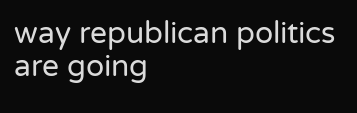way republican politics are going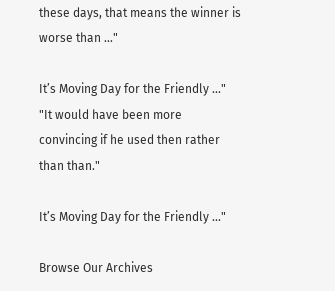these days, that means the winner is worse than ..."

It’s Moving Day for the Friendly ..."
"It would have been more convincing if he used then rather than than."

It’s Moving Day for the Friendly ..."

Browse Our Archives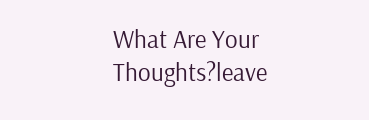What Are Your Thoughts?leave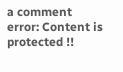a comment
error: Content is protected !!